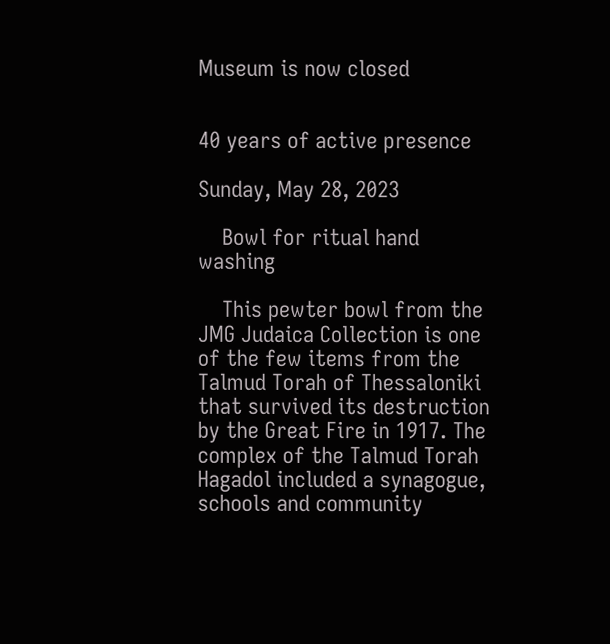Museum is now closed


40 years of active presence

Sunday, May 28, 2023

    Bowl for ritual hand washing

    This pewter bowl from the JMG Judaica Collection is one of the few items from the Talmud Torah of Thessaloniki that survived its destruction by the Great Fire in 1917. The complex of the Talmud Torah Hagadol included a synagogue, schools and community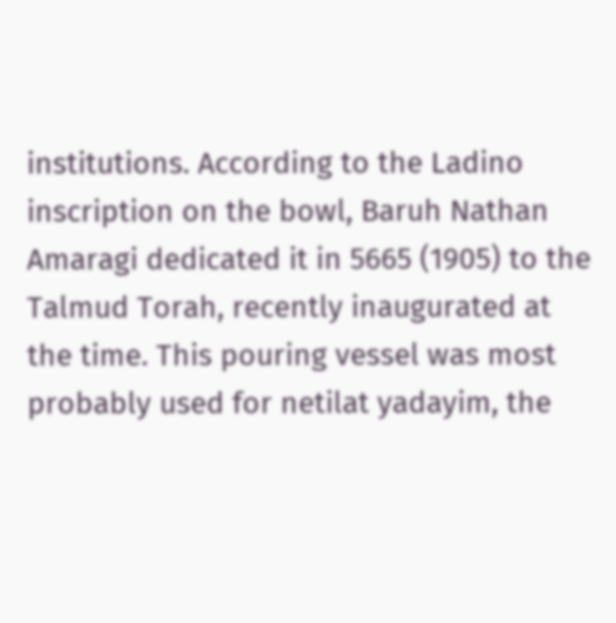institutions. According to the Ladino inscription on the bowl, Baruh Nathan Amaragi dedicated it in 5665 (1905) to the Talmud Torah, recently inaugurated at the time. This pouring vessel was most probably used for netilat yadayim, the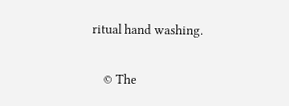ritual hand washing.

    © The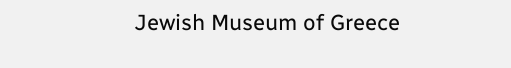Jewish Museum of Greece